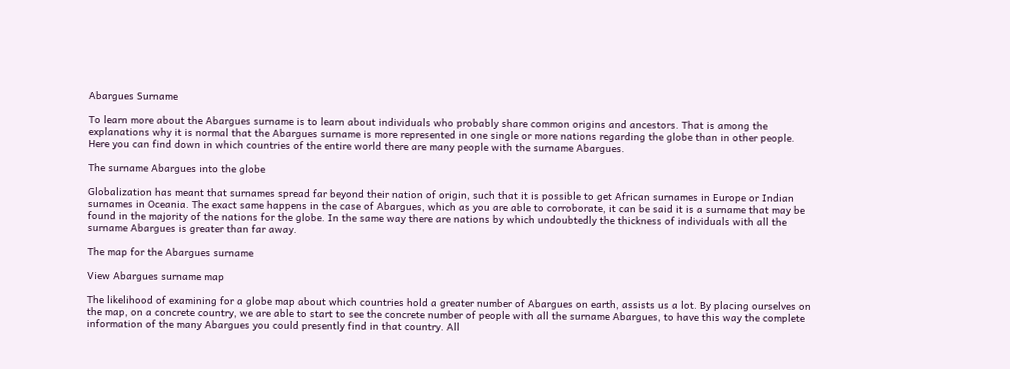Abargues Surname

To learn more about the Abargues surname is to learn about individuals who probably share common origins and ancestors. That is among the explanations why it is normal that the Abargues surname is more represented in one single or more nations regarding the globe than in other people. Here you can find down in which countries of the entire world there are many people with the surname Abargues.

The surname Abargues into the globe

Globalization has meant that surnames spread far beyond their nation of origin, such that it is possible to get African surnames in Europe or Indian surnames in Oceania. The exact same happens in the case of Abargues, which as you are able to corroborate, it can be said it is a surname that may be found in the majority of the nations for the globe. In the same way there are nations by which undoubtedly the thickness of individuals with all the surname Abargues is greater than far away.

The map for the Abargues surname

View Abargues surname map

The likelihood of examining for a globe map about which countries hold a greater number of Abargues on earth, assists us a lot. By placing ourselves on the map, on a concrete country, we are able to start to see the concrete number of people with all the surname Abargues, to have this way the complete information of the many Abargues you could presently find in that country. All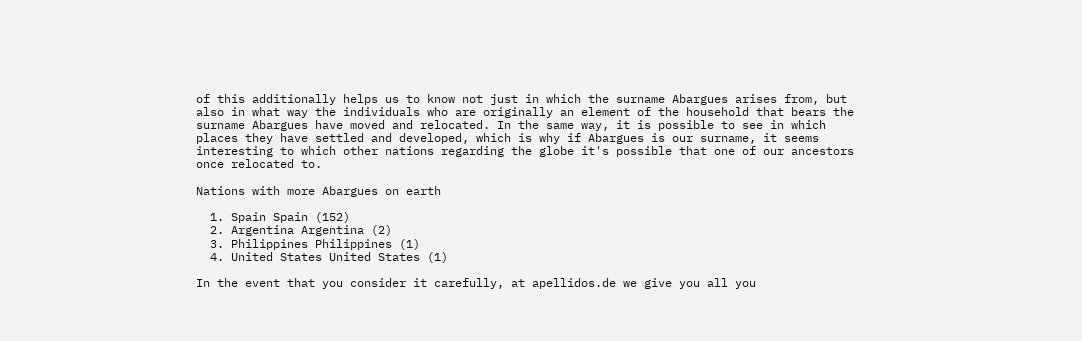of this additionally helps us to know not just in which the surname Abargues arises from, but also in what way the individuals who are originally an element of the household that bears the surname Abargues have moved and relocated. In the same way, it is possible to see in which places they have settled and developed, which is why if Abargues is our surname, it seems interesting to which other nations regarding the globe it's possible that one of our ancestors once relocated to.

Nations with more Abargues on earth

  1. Spain Spain (152)
  2. Argentina Argentina (2)
  3. Philippines Philippines (1)
  4. United States United States (1)

In the event that you consider it carefully, at apellidos.de we give you all you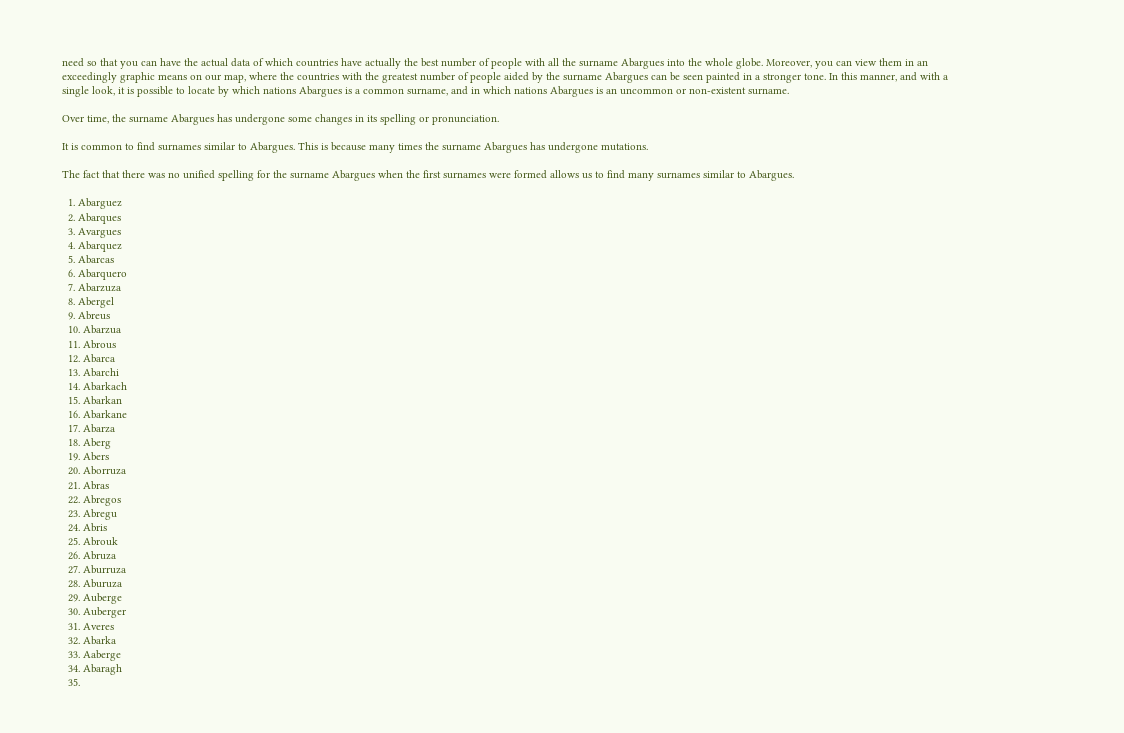need so that you can have the actual data of which countries have actually the best number of people with all the surname Abargues into the whole globe. Moreover, you can view them in an exceedingly graphic means on our map, where the countries with the greatest number of people aided by the surname Abargues can be seen painted in a stronger tone. In this manner, and with a single look, it is possible to locate by which nations Abargues is a common surname, and in which nations Abargues is an uncommon or non-existent surname.

Over time, the surname Abargues has undergone some changes in its spelling or pronunciation.

It is common to find surnames similar to Abargues. This is because many times the surname Abargues has undergone mutations.

The fact that there was no unified spelling for the surname Abargues when the first surnames were formed allows us to find many surnames similar to Abargues.

  1. Abarguez
  2. Abarques
  3. Avargues
  4. Abarquez
  5. Abarcas
  6. Abarquero
  7. Abarzuza
  8. Abergel
  9. Abreus
  10. Abarzua
  11. Abrous
  12. Abarca
  13. Abarchi
  14. Abarkach
  15. Abarkan
  16. Abarkane
  17. Abarza
  18. Aberg
  19. Abers
  20. Aborruza
  21. Abras
  22. Abregos
  23. Abregu
  24. Abris
  25. Abrouk
  26. Abruza
  27. Aburruza
  28. Aburuza
  29. Auberge
  30. Auberger
  31. Averes
  32. Abarka
  33. Aaberge
  34. Abaragh
  35.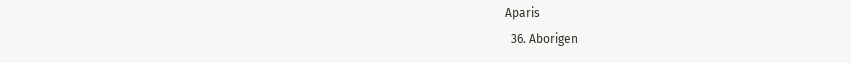Aparis
  36. Aborigen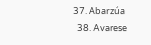37. Abarzúa
  38. Avarese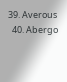39. Averous
  40. Abergo